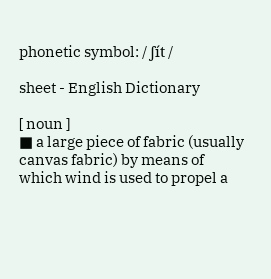phonetic symbol: / ʃít /

sheet - English Dictionary

[ noun ]
■ a large piece of fabric (usually canvas fabric) by means of which wind is used to propel a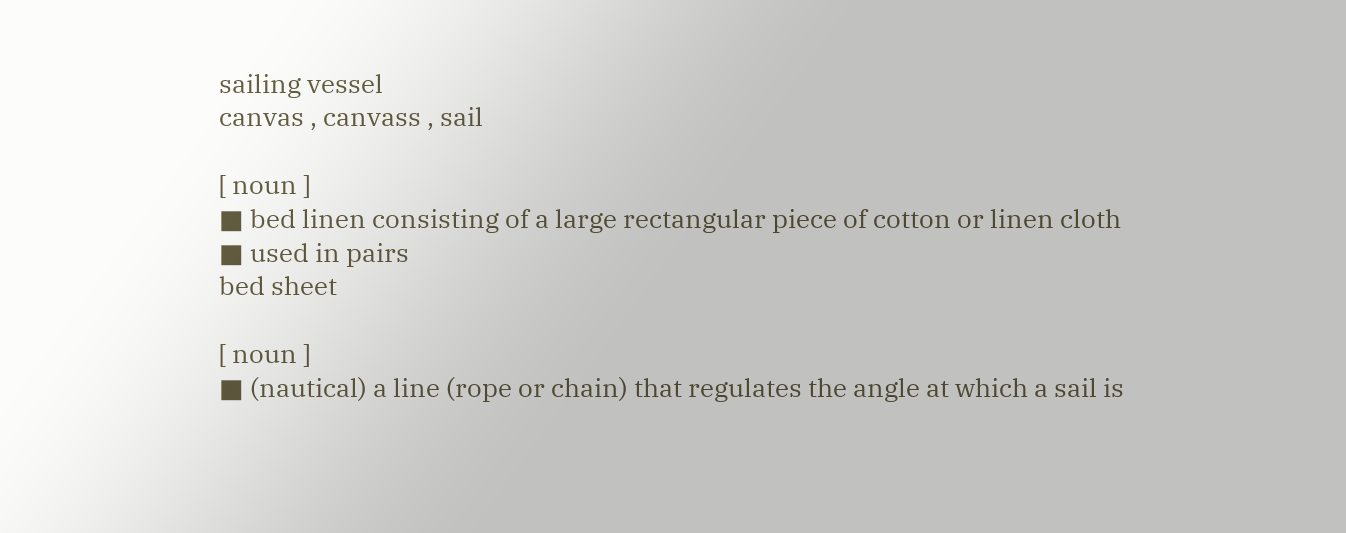sailing vessel
canvas , canvass , sail

[ noun ]
■ bed linen consisting of a large rectangular piece of cotton or linen cloth
■ used in pairs
bed sheet

[ noun ]
■ (nautical) a line (rope or chain) that regulates the angle at which a sail is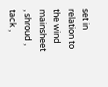set in relation to the wind
mainsheet , shroud , tack ,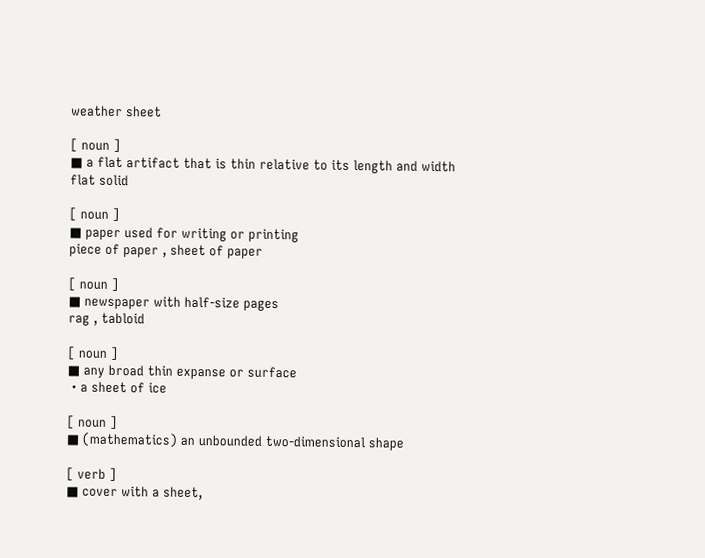weather sheet

[ noun ]
■ a flat artifact that is thin relative to its length and width
flat solid

[ noun ]
■ paper used for writing or printing
piece of paper , sheet of paper

[ noun ]
■ newspaper with half-size pages
rag , tabloid

[ noun ]
■ any broad thin expanse or surface
・a sheet of ice

[ noun ]
■ (mathematics) an unbounded two-dimensional shape

[ verb ]
■ cover with a sheet,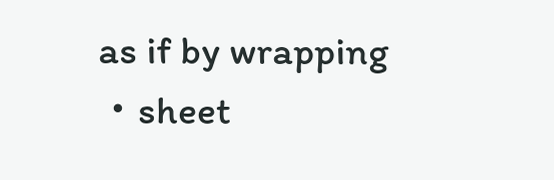as if by wrapping
・sheet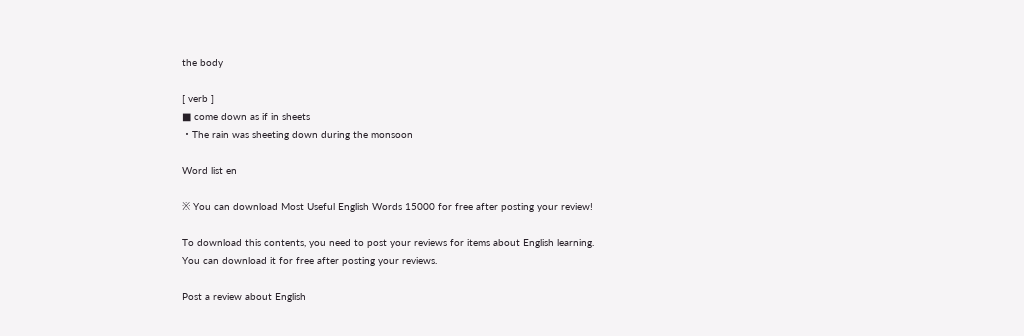the body

[ verb ]
■ come down as if in sheets
・The rain was sheeting down during the monsoon

Word list en

※ You can download Most Useful English Words 15000 for free after posting your review!

To download this contents, you need to post your reviews for items about English learning.
You can download it for free after posting your reviews.

Post a review about English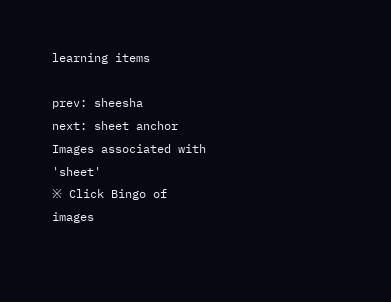learning items

prev: sheesha
next: sheet anchor
Images associated with 'sheet'
※ Click Bingo of images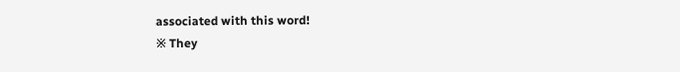associated with this word!
※ They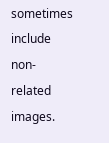sometimes include non-related images.